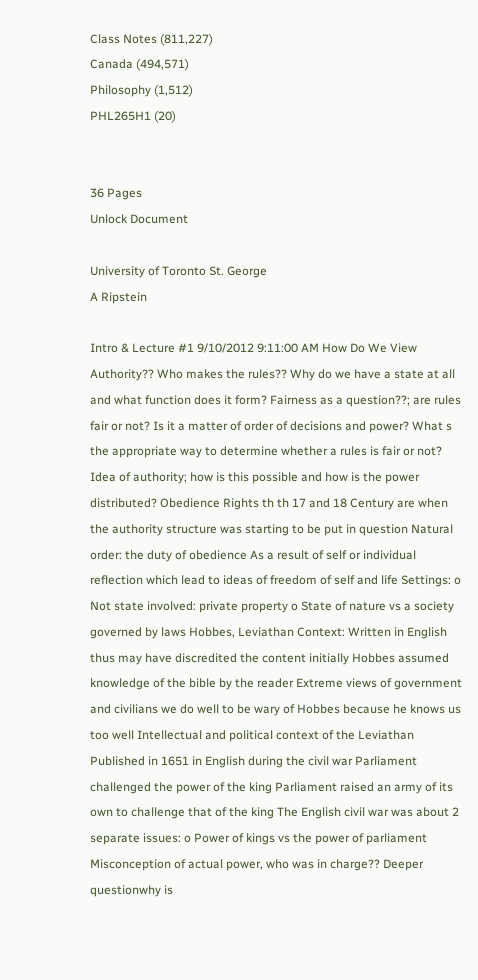Class Notes (811,227)
Canada (494,571)
Philosophy (1,512)
PHL265H1 (20)


36 Pages
Unlock Document

University of Toronto St. George
A Ripstein

Intro & Lecture #1 9/10/2012 9:11:00 AM How Do We View Authority?? Who makes the rules?? Why do we have a state at all and what function does it form? Fairness as a question??; are rules fair or not? Is it a matter of order of decisions and power? What s the appropriate way to determine whether a rules is fair or not? Idea of authority; how is this possible and how is the power distributed? Obedience Rights th th 17 and 18 Century are when the authority structure was starting to be put in question Natural order: the duty of obedience As a result of self or individual reflection which lead to ideas of freedom of self and life Settings: o Not state involved: private property o State of nature vs a society governed by laws Hobbes, Leviathan Context: Written in English thus may have discredited the content initially Hobbes assumed knowledge of the bible by the reader Extreme views of government and civilians we do well to be wary of Hobbes because he knows us too well Intellectual and political context of the Leviathan Published in 1651 in English during the civil war Parliament challenged the power of the king Parliament raised an army of its own to challenge that of the king The English civil war was about 2 separate issues: o Power of kings vs the power of parliament Misconception of actual power, who was in charge?? Deeper questionwhy is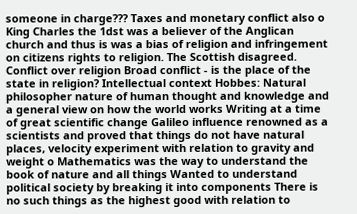someone in charge??? Taxes and monetary conflict also o King Charles the 1dst was a believer of the Anglican church and thus is was a bias of religion and infringement on citizens rights to religion. The Scottish disagreed. Conflict over religion Broad conflict - is the place of the state in religion? Intellectual context Hobbes: Natural philosopher nature of human thought and knowledge and a general view on how the world works Writing at a time of great scientific change Galileo influence renowned as a scientists and proved that things do not have natural places, velocity experiment with relation to gravity and weight o Mathematics was the way to understand the book of nature and all things Wanted to understand political society by breaking it into components There is no such things as the highest good with relation to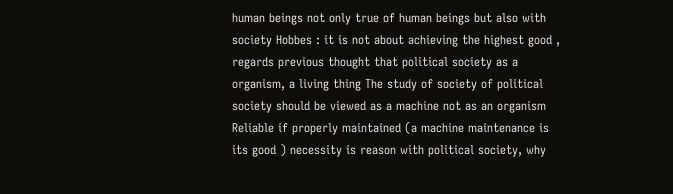human beings not only true of human beings but also with society Hobbes : it is not about achieving the highest good , regards previous thought that political society as a organism, a living thing The study of society of political society should be viewed as a machine not as an organism Reliable if properly maintained (a machine maintenance is its good ) necessity is reason with political society, why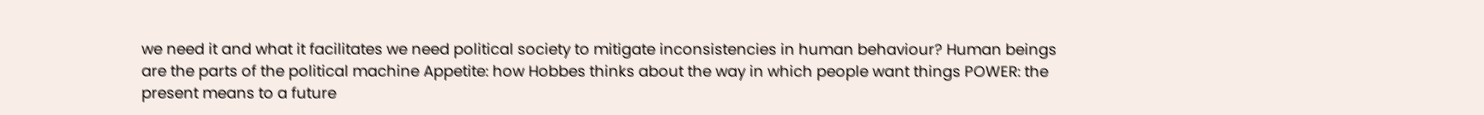we need it and what it facilitates we need political society to mitigate inconsistencies in human behaviour? Human beings are the parts of the political machine Appetite: how Hobbes thinks about the way in which people want things POWER: the present means to a future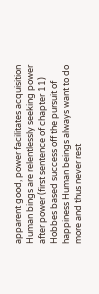apparent good, power facilitates acquisition Human bings are relentlessly seeking power after power (first sentence of chapter 11) Hobbes based success off the pursuit of happiness Human beings always want to do more and thus never rest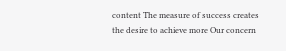content The measure of success creates the desire to achieve more Our concern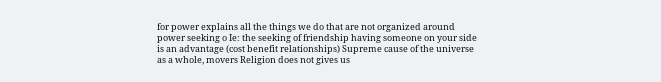for power explains all the things we do that are not organized around power seeking o Ie: the seeking of friendship having someone on your side is an advantage (cost benefit relationships) Supreme cause of the universe as a whole, movers Religion does not gives us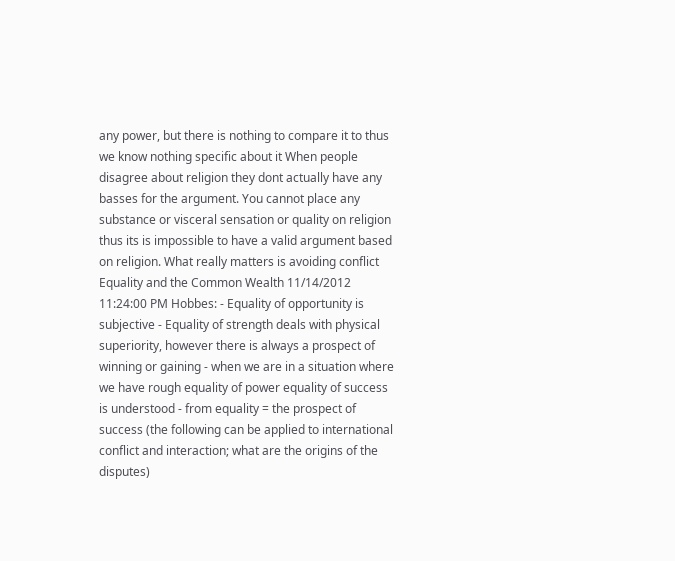any power, but there is nothing to compare it to thus we know nothing specific about it When people disagree about religion they dont actually have any basses for the argument. You cannot place any substance or visceral sensation or quality on religion thus its is impossible to have a valid argument based on religion. What really matters is avoiding conflict Equality and the Common Wealth 11/14/2012 11:24:00 PM Hobbes: - Equality of opportunity is subjective - Equality of strength deals with physical superiority, however there is always a prospect of winning or gaining - when we are in a situation where we have rough equality of power equality of success is understood - from equality = the prospect of success (the following can be applied to international conflict and interaction; what are the origins of the disputes)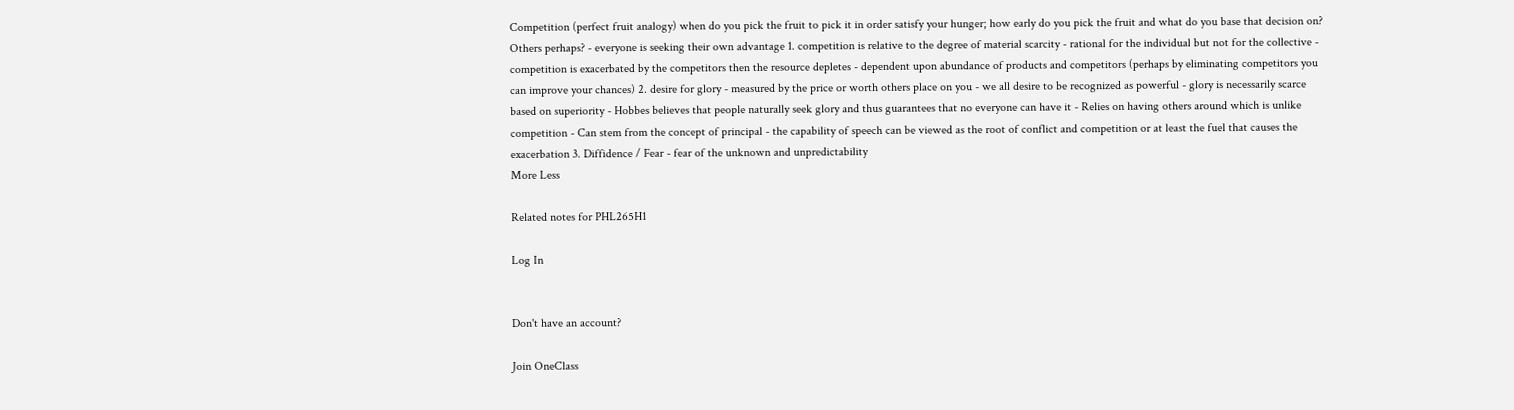Competition (perfect fruit analogy) when do you pick the fruit to pick it in order satisfy your hunger; how early do you pick the fruit and what do you base that decision on? Others perhaps? - everyone is seeking their own advantage 1. competition is relative to the degree of material scarcity - rational for the individual but not for the collective - competition is exacerbated by the competitors then the resource depletes - dependent upon abundance of products and competitors (perhaps by eliminating competitors you can improve your chances) 2. desire for glory - measured by the price or worth others place on you - we all desire to be recognized as powerful - glory is necessarily scarce based on superiority - Hobbes believes that people naturally seek glory and thus guarantees that no everyone can have it - Relies on having others around which is unlike competition - Can stem from the concept of principal - the capability of speech can be viewed as the root of conflict and competition or at least the fuel that causes the exacerbation 3. Diffidence / Fear - fear of the unknown and unpredictability
More Less

Related notes for PHL265H1

Log In


Don't have an account?

Join OneClass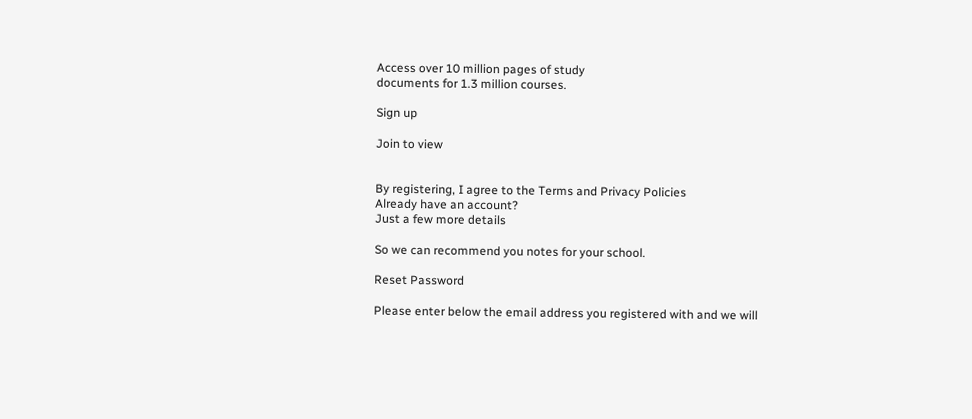Access over 10 million pages of study
documents for 1.3 million courses.

Sign up

Join to view


By registering, I agree to the Terms and Privacy Policies
Already have an account?
Just a few more details

So we can recommend you notes for your school.

Reset Password

Please enter below the email address you registered with and we will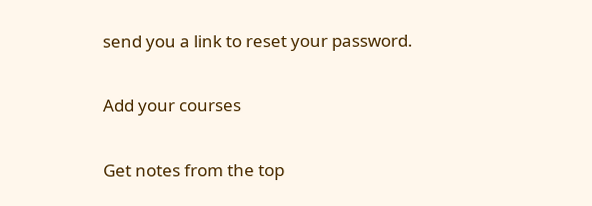send you a link to reset your password.

Add your courses

Get notes from the top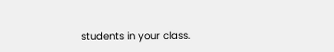students in your class.